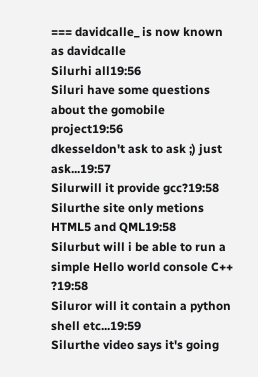=== davidcalle_ is now known as davidcalle
Silurhi all19:56
Siluri have some questions about the gomobile project19:56
dkesseldon't ask to ask ;) just ask...19:57
Silurwill it provide gcc?19:58
Silurthe site only metions HTML5 and QML19:58
Silurbut will i be able to run a simple Hello world console C++ ?19:58
Siluror will it contain a python shell etc...19:59
Silurthe video says it's going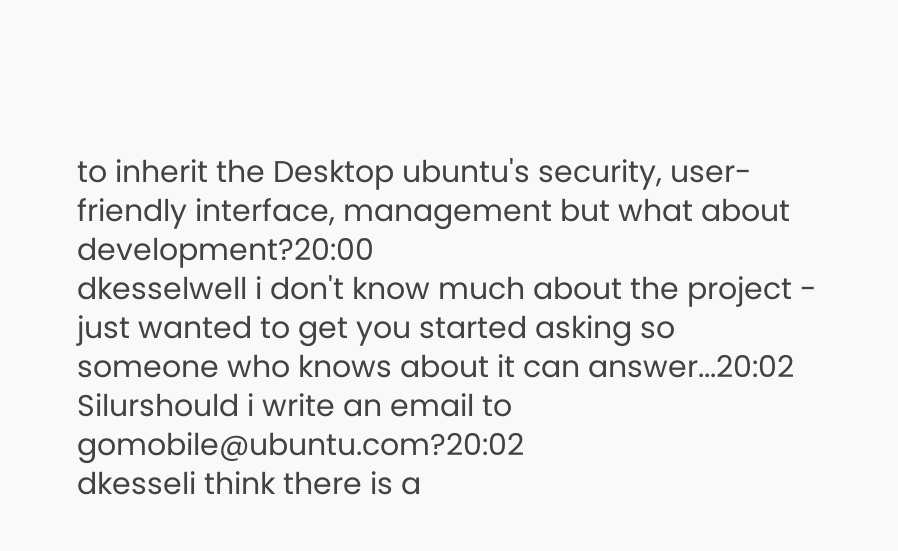to inherit the Desktop ubuntu's security, user-friendly interface, management but what about development?20:00
dkesselwell i don't know much about the project - just wanted to get you started asking so someone who knows about it can answer...20:02
Silurshould i write an email to gomobile@ubuntu.com?20:02
dkesseli think there is a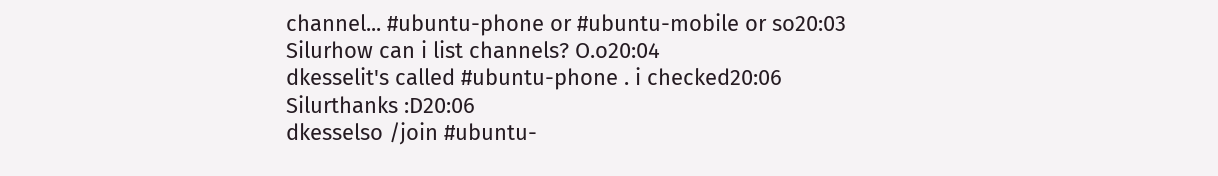channel... #ubuntu-phone or #ubuntu-mobile or so20:03
Silurhow can i list channels? O.o20:04
dkesselit's called #ubuntu-phone . i checked20:06
Silurthanks :D20:06
dkesselso /join #ubuntu-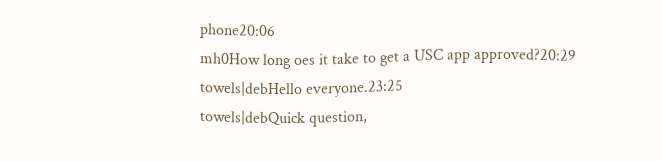phone20:06
mh0How long oes it take to get a USC app approved?20:29
towels|debHello everyone.23:25
towels|debQuick question,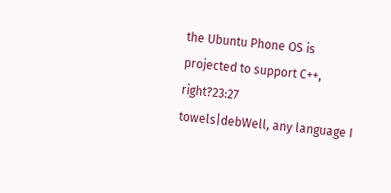the Ubuntu Phone OS is projected to support C++, right?23:27
towels|debWell, any language I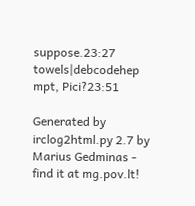suppose.23:27
towels|debcodehep mpt, Pici?23:51

Generated by irclog2html.py 2.7 by Marius Gedminas - find it at mg.pov.lt!